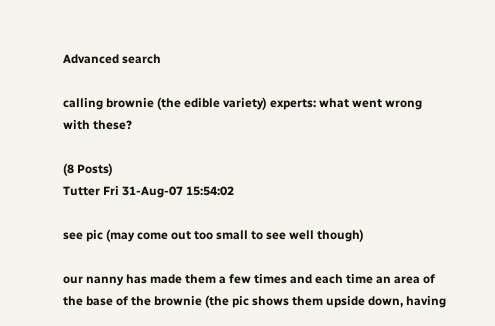Advanced search

calling brownie (the edible variety) experts: what went wrong with these?

(8 Posts)
Tutter Fri 31-Aug-07 15:54:02

see pic (may come out too small to see well though)

our nanny has made them a few times and each time an area of the base of the brownie (the pic shows them upside down, having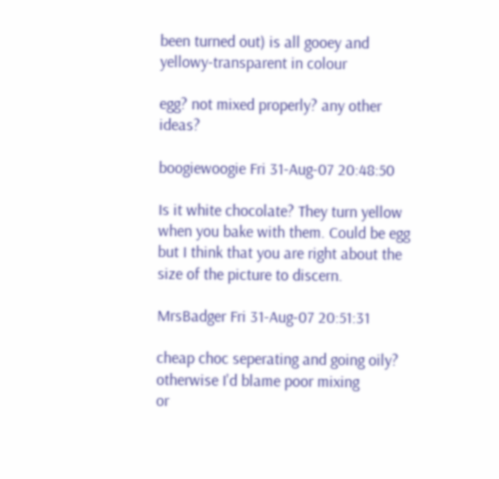been turned out) is all gooey and yellowy-transparent in colour

egg? not mixed properly? any other ideas?

boogiewoogie Fri 31-Aug-07 20:48:50

Is it white chocolate? They turn yellow when you bake with them. Could be egg but I think that you are right about the size of the picture to discern.

MrsBadger Fri 31-Aug-07 20:51:31

cheap choc seperating and going oily?
otherwise I'd blame poor mixing
or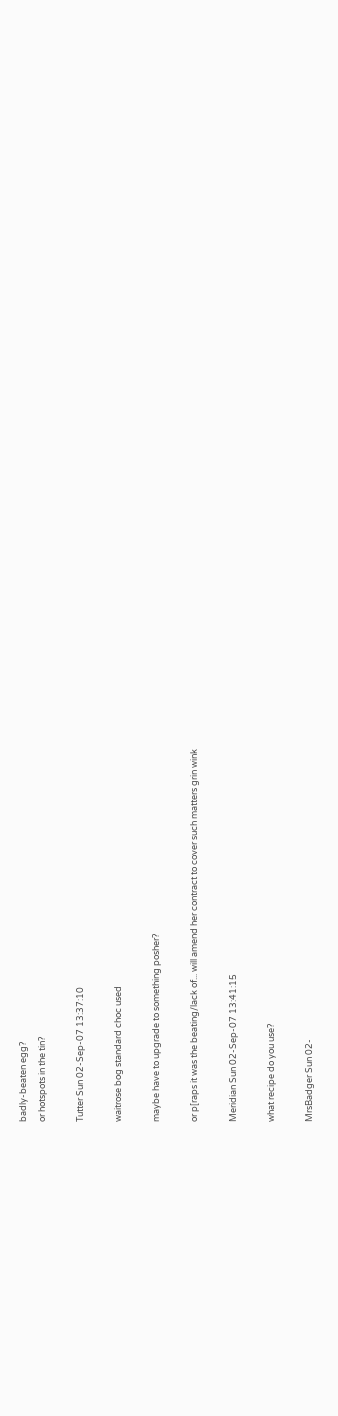badly-beaten egg?
or hotspots in the tin?

Tutter Sun 02-Sep-07 13:37:10

waitrose bog standard choc used

maybe have to upgrade to something posher?

or p[raps it was the beating/lack of... will amend her contract to cover such matters grin wink

Meridian Sun 02-Sep-07 13:41:15

what recipe do you use?

MrsBadger Sun 02-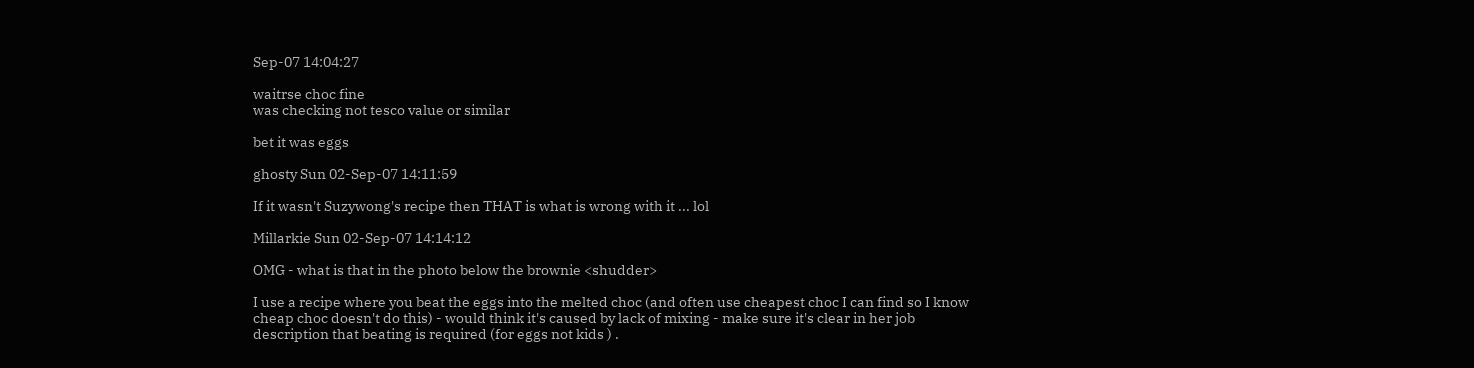Sep-07 14:04:27

waitrse choc fine
was checking not tesco value or similar

bet it was eggs

ghosty Sun 02-Sep-07 14:11:59

If it wasn't Suzywong's recipe then THAT is what is wrong with it ... lol

Millarkie Sun 02-Sep-07 14:14:12

OMG - what is that in the photo below the brownie <shudder>

I use a recipe where you beat the eggs into the melted choc (and often use cheapest choc I can find so I know cheap choc doesn't do this) - would think it's caused by lack of mixing - make sure it's clear in her job description that beating is required (for eggs not kids ) .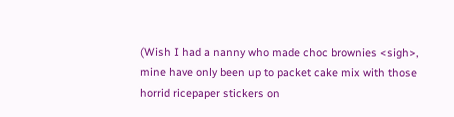(Wish I had a nanny who made choc brownies <sigh>, mine have only been up to packet cake mix with those horrid ricepaper stickers on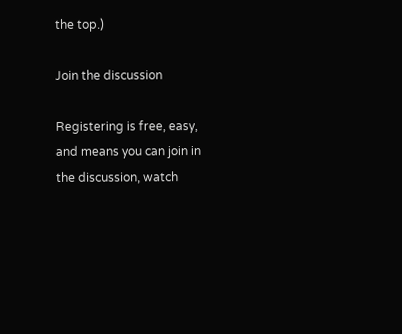the top.)

Join the discussion

Registering is free, easy, and means you can join in the discussion, watch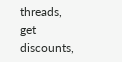threads, get discounts,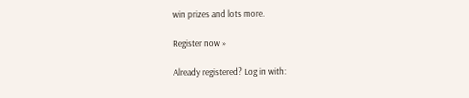win prizes and lots more.

Register now »

Already registered? Log in with: